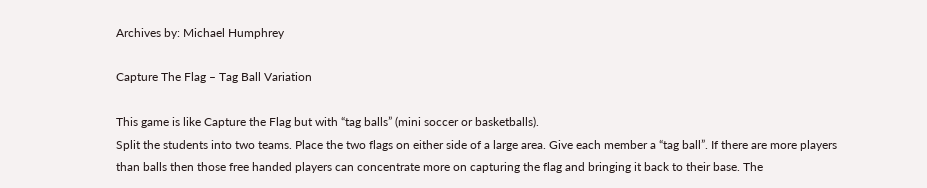Archives by: Michael Humphrey

Capture The Flag – Tag Ball Variation

This game is like Capture the Flag but with “tag balls” (mini soccer or basketballs).
Split the students into two teams. Place the two flags on either side of a large area. Give each member a “tag ball”. If there are more players than balls then those free handed players can concentrate more on capturing the flag and bringing it back to their base. The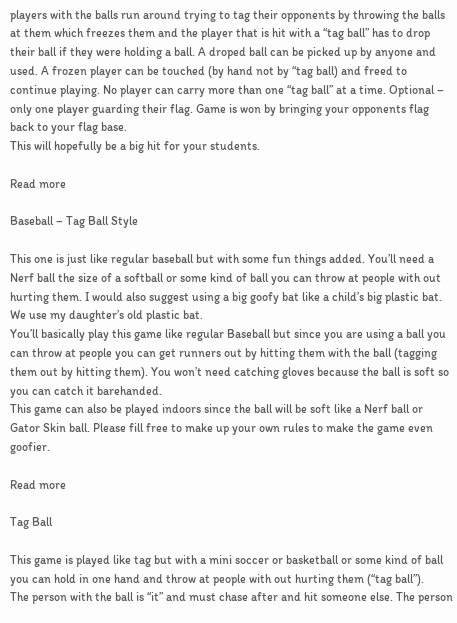players with the balls run around trying to tag their opponents by throwing the balls at them which freezes them and the player that is hit with a “tag ball” has to drop their ball if they were holding a ball. A droped ball can be picked up by anyone and used. A frozen player can be touched (by hand not by “tag ball) and freed to continue playing. No player can carry more than one “tag ball” at a time. Optional – only one player guarding their flag. Game is won by bringing your opponents flag back to your flag base.
This will hopefully be a big hit for your students.

Read more

Baseball – Tag Ball Style

This one is just like regular baseball but with some fun things added. You’ll need a Nerf ball the size of a softball or some kind of ball you can throw at people with out hurting them. I would also suggest using a big goofy bat like a child’s big plastic bat. We use my daughter’s old plastic bat.
You’ll basically play this game like regular Baseball but since you are using a ball you can throw at people you can get runners out by hitting them with the ball (tagging them out by hitting them). You won’t need catching gloves because the ball is soft so you can catch it barehanded.
This game can also be played indoors since the ball will be soft like a Nerf ball or Gator Skin ball. Please fill free to make up your own rules to make the game even goofier.

Read more

Tag Ball

This game is played like tag but with a mini soccer or basketball or some kind of ball you can hold in one hand and throw at people with out hurting them (“tag ball”).
The person with the ball is “it” and must chase after and hit someone else. The person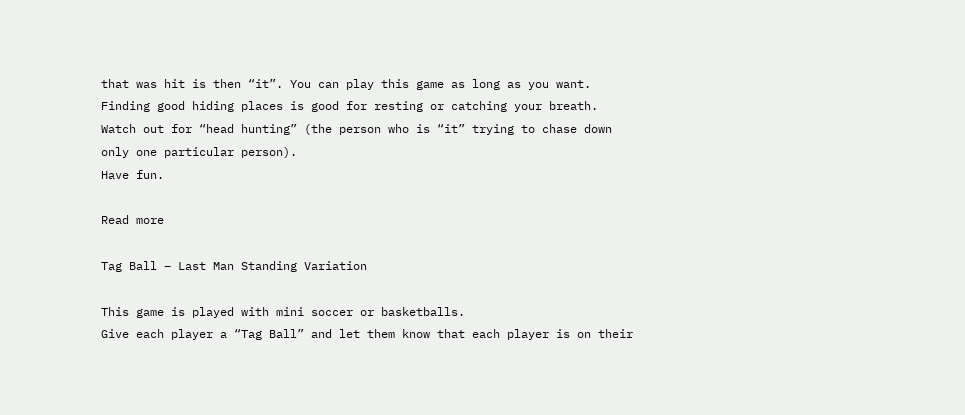that was hit is then “it”. You can play this game as long as you want. Finding good hiding places is good for resting or catching your breath. Watch out for “head hunting” (the person who is “it” trying to chase down only one particular person).
Have fun.

Read more

Tag Ball – Last Man Standing Variation

This game is played with mini soccer or basketballs.
Give each player a “Tag Ball” and let them know that each player is on their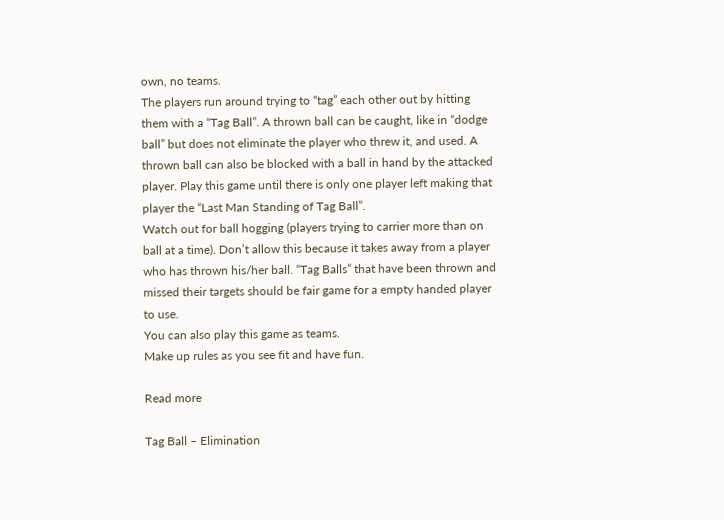own, no teams.
The players run around trying to “tag” each other out by hitting them with a “Tag Ball”. A thrown ball can be caught, like in “dodge ball” but does not eliminate the player who threw it, and used. A thrown ball can also be blocked with a ball in hand by the attacked player. Play this game until there is only one player left making that player the “Last Man Standing of Tag Ball”.
Watch out for ball hogging (players trying to carrier more than on ball at a time). Don’t allow this because it takes away from a player who has thrown his/her ball. “Tag Balls” that have been thrown and missed their targets should be fair game for a empty handed player to use.
You can also play this game as teams.
Make up rules as you see fit and have fun.

Read more

Tag Ball – Elimination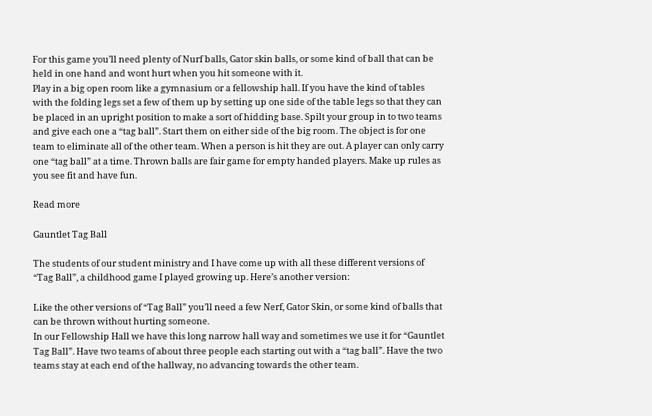For this game you’ll need plenty of Nurf balls, Gator skin balls, or some kind of ball that can be held in one hand and wont hurt when you hit someone with it.
Play in a big open room like a gymnasium or a fellowship hall. If you have the kind of tables with the folding legs set a few of them up by setting up one side of the table legs so that they can be placed in an upright position to make a sort of hidding base. Spilt your group in to two teams and give each one a “tag ball”. Start them on either side of the big room. The object is for one team to eliminate all of the other team. When a person is hit they are out. A player can only carry one “tag ball” at a time. Thrown balls are fair game for empty handed players. Make up rules as you see fit and have fun.

Read more

Gauntlet Tag Ball

The students of our student ministry and I have come up with all these different versions of “Tag Ball”, a childhood game I played growing up. Here’s another version:

Like the other versions of “Tag Ball” you’ll need a few Nerf, Gator Skin, or some kind of balls that can be thrown without hurting someone.
In our Fellowship Hall we have this long narrow hall way and sometimes we use it for “Gauntlet Tag Ball”. Have two teams of about three people each starting out with a “tag ball”. Have the two teams stay at each end of the hallway, no advancing towards the other team.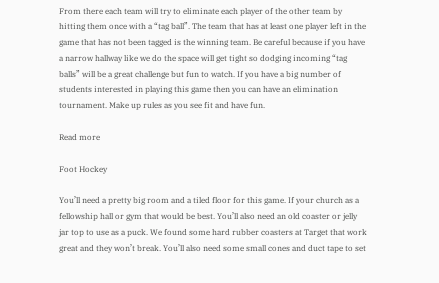From there each team will try to eliminate each player of the other team by hitting them once with a “tag ball”. The team that has at least one player left in the game that has not been tagged is the winning team. Be careful because if you have a narrow hallway like we do the space will get tight so dodging incoming “tag balls” will be a great challenge but fun to watch. If you have a big number of students interested in playing this game then you can have an elimination tournament. Make up rules as you see fit and have fun.

Read more

Foot Hockey

You’ll need a pretty big room and a tiled floor for this game. If your church as a fellowship hall or gym that would be best. You’ll also need an old coaster or jelly jar top to use as a puck. We found some hard rubber coasters at Target that work great and they won’t break. You’ll also need some small cones and duct tape to set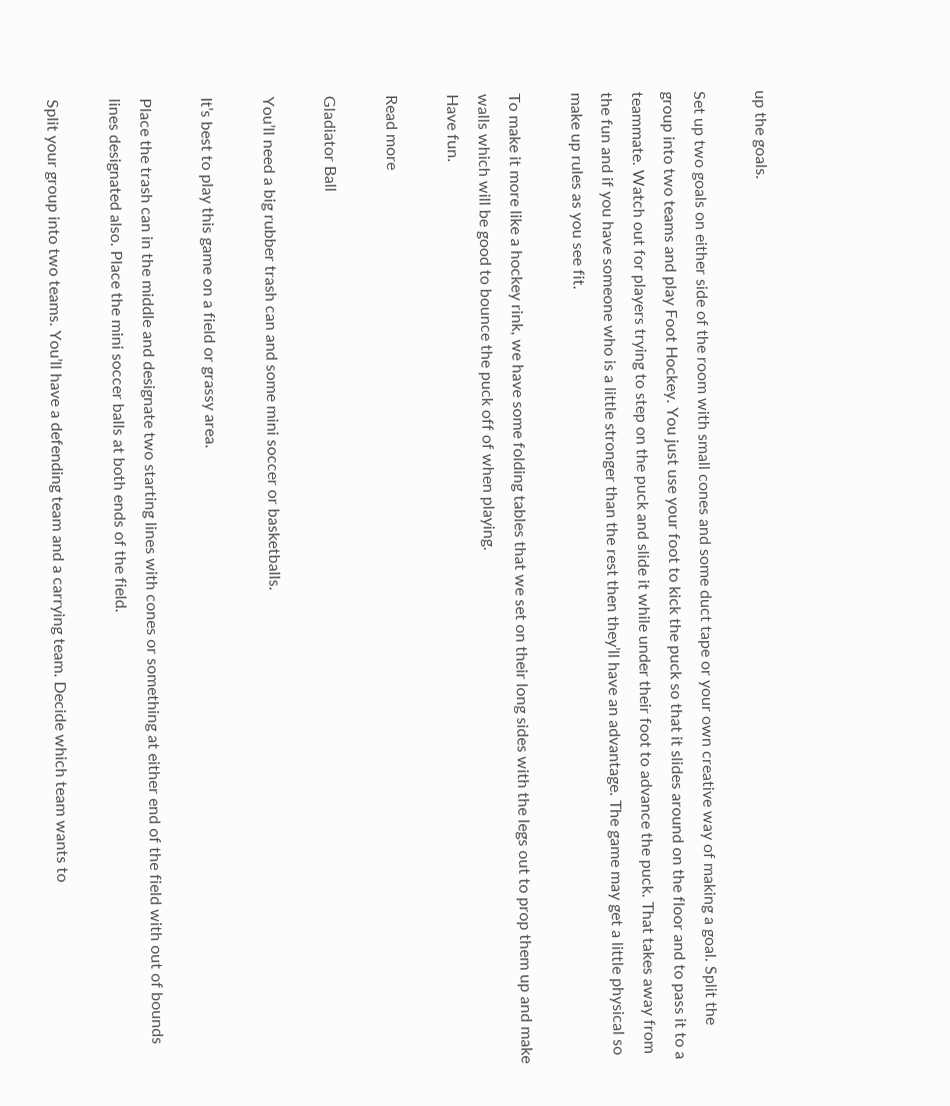up the goals.

Set up two goals on either side of the room with small cones and some duct tape or your own creative way of making a goal. Split the group into two teams and play Foot Hockey. You just use your foot to kick the puck so that it slides around on the floor and to pass it to a teammate. Watch out for players trying to step on the puck and slide it while under their foot to advance the puck. That takes away from the fun and if you have someone who is a little stronger than the rest then they’ll have an advantage. The game may get a little physical so make up rules as you see fit.

To make it more like a hockey rink, we have some folding tables that we set on their long sides with the legs out to prop them up and make walls which will be good to bounce the puck off of when playing.
Have fun.

Read more

Gladiator Ball

You’ll need a big rubber trash can and some mini soccer or basketballs.

It’s best to play this game on a field or grassy area.

Place the trash can in the middle and designate two starting lines with cones or something at either end of the field with out of bounds lines designated also. Place the mini soccer balls at both ends of the field.

Split your group into two teams. You’ll have a defending team and a carrying team. Decide which team wants to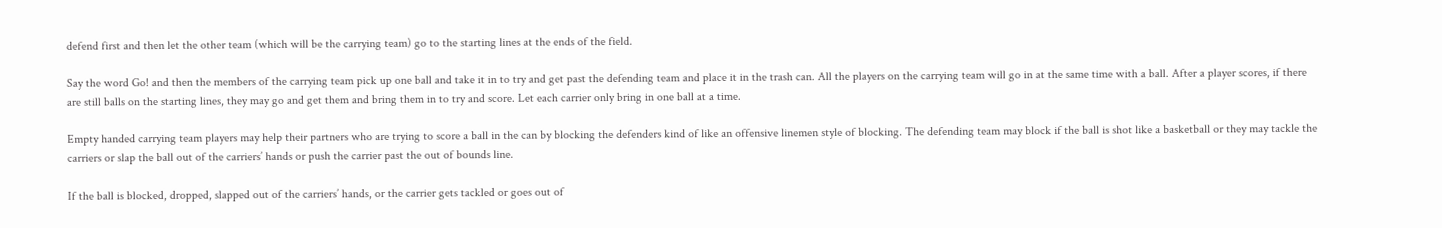defend first and then let the other team (which will be the carrying team) go to the starting lines at the ends of the field.

Say the word Go! and then the members of the carrying team pick up one ball and take it in to try and get past the defending team and place it in the trash can. All the players on the carrying team will go in at the same time with a ball. After a player scores, if there are still balls on the starting lines, they may go and get them and bring them in to try and score. Let each carrier only bring in one ball at a time.

Empty handed carrying team players may help their partners who are trying to score a ball in the can by blocking the defenders kind of like an offensive linemen style of blocking. The defending team may block if the ball is shot like a basketball or they may tackle the carriers or slap the ball out of the carriers’ hands or push the carrier past the out of bounds line.

If the ball is blocked, dropped, slapped out of the carriers’ hands, or the carrier gets tackled or goes out of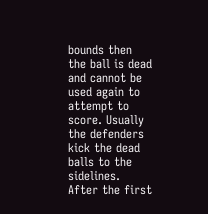bounds then the ball is dead and cannot be used again to attempt to score. Usually the defenders kick the dead balls to the sidelines. After the first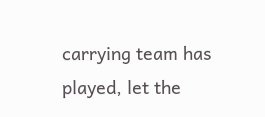carrying team has played, let the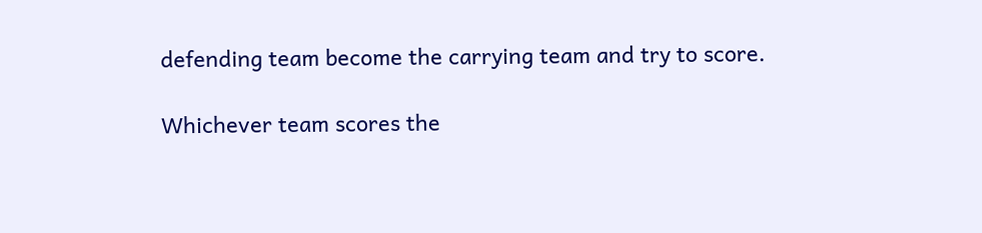defending team become the carrying team and try to score.

Whichever team scores the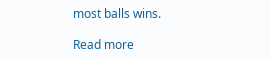most balls wins.

Read more